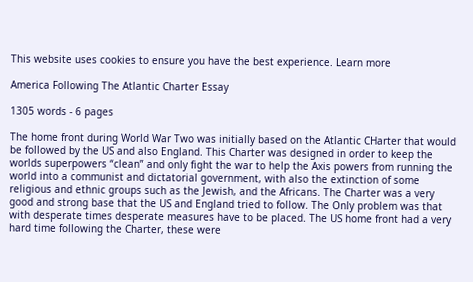This website uses cookies to ensure you have the best experience. Learn more

America Following The Atlantic Charter Essay

1305 words - 6 pages

The home front during World War Two was initially based on the Atlantic CHarter that would be followed by the US and also England. This Charter was designed in order to keep the worlds superpowers “clean” and only fight the war to help the Axis powers from running the world into a communist and dictatorial government, with also the extinction of some religious and ethnic groups such as the Jewish, and the Africans. The Charter was a very good and strong base that the US and England tried to follow. The Only problem was that with desperate times desperate measures have to be placed. The US home front had a very hard time following the Charter, these were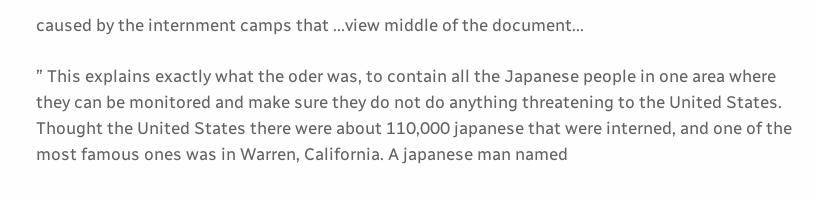caused by the internment camps that ...view middle of the document...

” This explains exactly what the oder was, to contain all the Japanese people in one area where they can be monitored and make sure they do not do anything threatening to the United States. Thought the United States there were about 110,000 japanese that were interned, and one of the most famous ones was in Warren, California. A japanese man named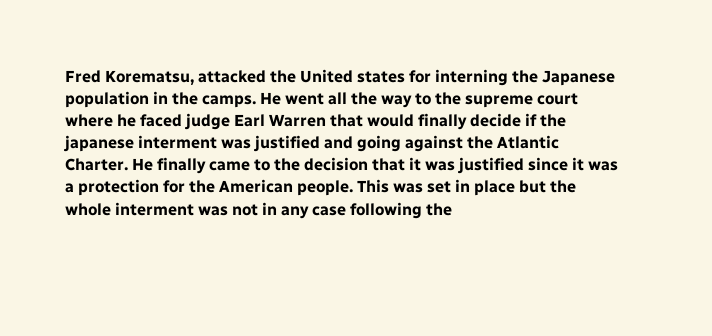Fred Korematsu, attacked the United states for interning the Japanese population in the camps. He went all the way to the supreme court where he faced judge Earl Warren that would finally decide if the japanese interment was justified and going against the Atlantic Charter. He finally came to the decision that it was justified since it was a protection for the American people. This was set in place but the whole interment was not in any case following the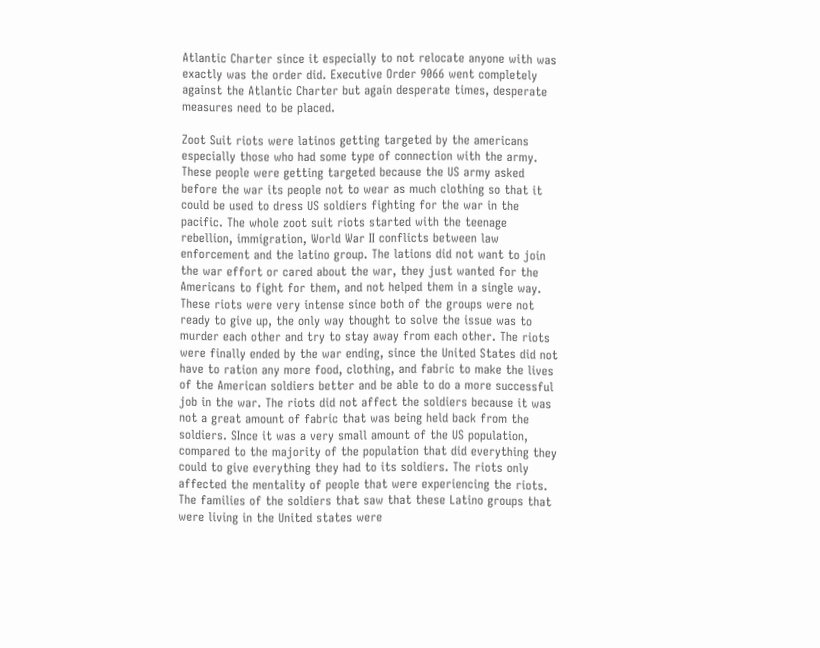Atlantic Charter since it especially to not relocate anyone with was exactly was the order did. Executive Order 9066 went completely against the Atlantic Charter but again desperate times, desperate measures need to be placed.

Zoot Suit riots were latinos getting targeted by the americans especially those who had some type of connection with the army. These people were getting targeted because the US army asked before the war its people not to wear as much clothing so that it could be used to dress US soldiers fighting for the war in the pacific. The whole zoot suit riots started with the teenage rebellion, immigration, World War II conflicts between law enforcement and the latino group. The lations did not want to join the war effort or cared about the war, they just wanted for the Americans to fight for them, and not helped them in a single way. These riots were very intense since both of the groups were not ready to give up, the only way thought to solve the issue was to murder each other and try to stay away from each other. The riots were finally ended by the war ending, since the United States did not have to ration any more food, clothing, and fabric to make the lives of the American soldiers better and be able to do a more successful job in the war. The riots did not affect the soldiers because it was not a great amount of fabric that was being held back from the soldiers. SInce it was a very small amount of the US population, compared to the majority of the population that did everything they could to give everything they had to its soldiers. The riots only affected the mentality of people that were experiencing the riots. The families of the soldiers that saw that these Latino groups that were living in the United states were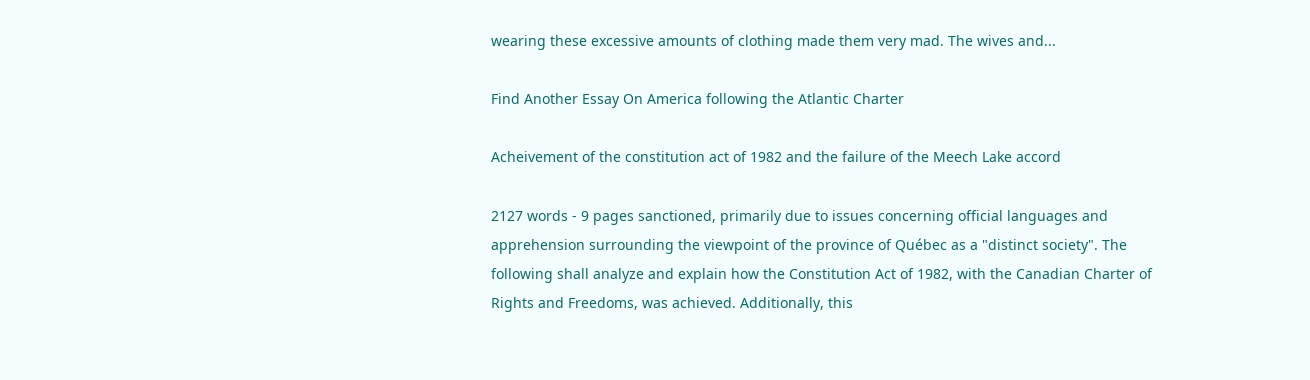wearing these excessive amounts of clothing made them very mad. The wives and...

Find Another Essay On America following the Atlantic Charter

Acheivement of the constitution act of 1982 and the failure of the Meech Lake accord

2127 words - 9 pages sanctioned, primarily due to issues concerning official languages and apprehension surrounding the viewpoint of the province of Québec as a "distinct society". The following shall analyze and explain how the Constitution Act of 1982, with the Canadian Charter of Rights and Freedoms, was achieved. Additionally, this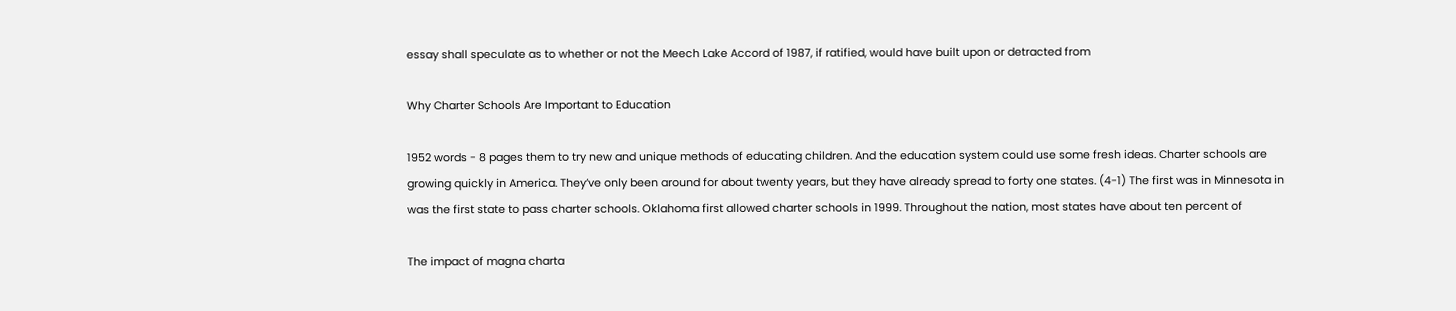essay shall speculate as to whether or not the Meech Lake Accord of 1987, if ratified, would have built upon or detracted from

Why Charter Schools Are Important to Education

1952 words - 8 pages them to try new and unique methods of educating children. And the education system could use some fresh ideas. Charter schools are growing quickly in America. They’ve only been around for about twenty years, but they have already spread to forty one states. (4-1) The first was in Minnesota in was the first state to pass charter schools. Oklahoma first allowed charter schools in 1999. Throughout the nation, most states have about ten percent of

The impact of magna charta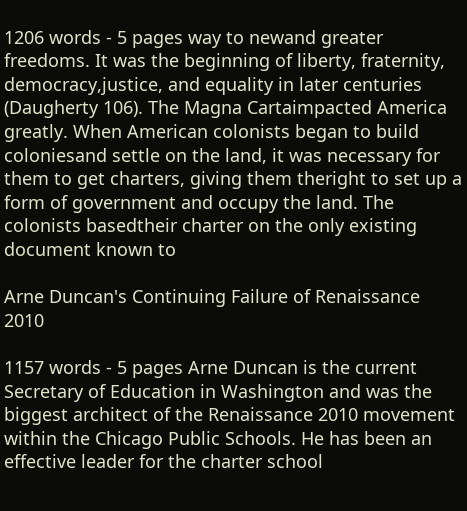1206 words - 5 pages way to newand greater freedoms. It was the beginning of liberty, fraternity, democracy,justice, and equality in later centuries (Daugherty 106). The Magna Cartaimpacted America greatly. When American colonists began to build coloniesand settle on the land, it was necessary for them to get charters, giving them theright to set up a form of government and occupy the land. The colonists basedtheir charter on the only existing document known to

Arne Duncan's Continuing Failure of Renaissance 2010

1157 words - 5 pages Arne Duncan is the current Secretary of Education in Washington and was the biggest architect of the Renaissance 2010 movement within the Chicago Public Schools. He has been an effective leader for the charter school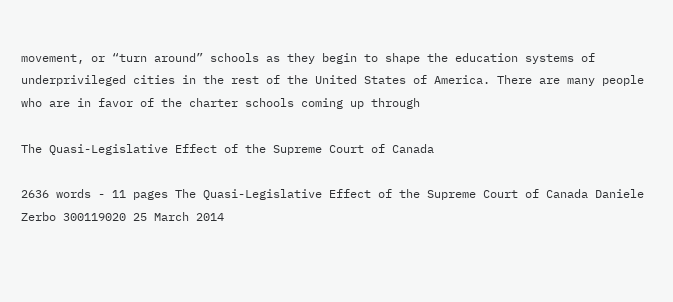movement, or “turn around” schools as they begin to shape the education systems of underprivileged cities in the rest of the United States of America. There are many people who are in favor of the charter schools coming up through

The Quasi-Legislative Effect of the Supreme Court of Canada

2636 words - 11 pages The Quasi-Legislative Effect of the Supreme Court of Canada Daniele Zerbo 300119020 25 March 2014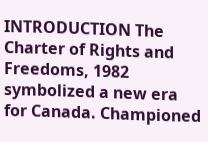INTRODUCTION The Charter of Rights and Freedoms, 1982 symbolized a new era for Canada. Championed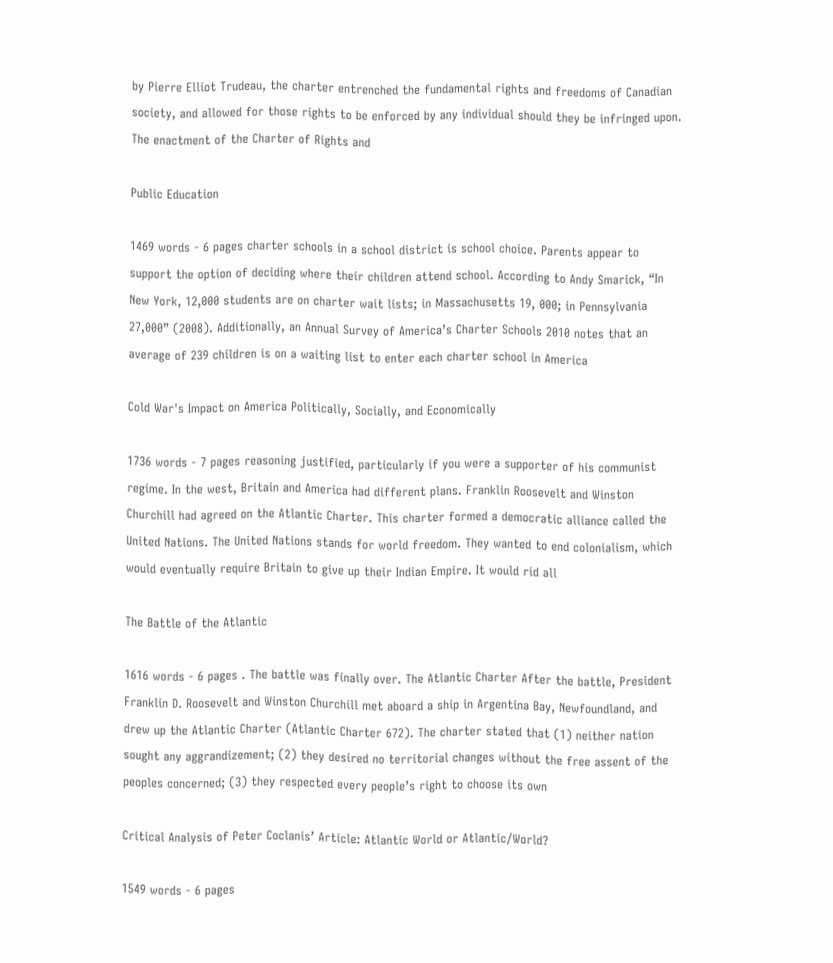by Pierre Elliot Trudeau, the charter entrenched the fundamental rights and freedoms of Canadian society, and allowed for those rights to be enforced by any individual should they be infringed upon. The enactment of the Charter of Rights and

Public Education

1469 words - 6 pages charter schools in a school district is school choice. Parents appear to support the option of deciding where their children attend school. According to Andy Smarick, “In New York, 12,000 students are on charter wait lists; in Massachusetts 19, 000; in Pennsylvania 27,000” (2008). Additionally, an Annual Survey of America’s Charter Schools 2010 notes that an average of 239 children is on a waiting list to enter each charter school in America

Cold War's Impact on America Politically, Socially, and Economically

1736 words - 7 pages reasoning justified, particularly if you were a supporter of his communist regime. In the west, Britain and America had different plans. Franklin Roosevelt and Winston Churchill had agreed on the Atlantic Charter. This charter formed a democratic alliance called the United Nations. The United Nations stands for world freedom. They wanted to end colonialism, which would eventually require Britain to give up their Indian Empire. It would rid all

The Battle of the Atlantic

1616 words - 6 pages . The battle was finally over. The Atlantic Charter After the battle, President Franklin D. Roosevelt and Winston Churchill met aboard a ship in Argentina Bay, Newfoundland, and drew up the Atlantic Charter (Atlantic Charter 672). The charter stated that (1) neither nation sought any aggrandizement; (2) they desired no territorial changes without the free assent of the peoples concerned; (3) they respected every people’s right to choose its own

Critical Analysis of Peter Coclanis’ Article: Atlantic World or Atlantic/World?

1549 words - 6 pages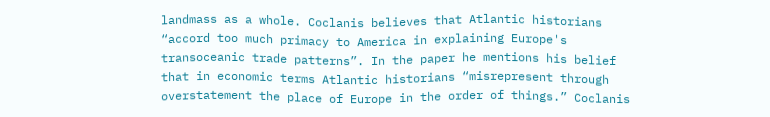landmass as a whole. Coclanis believes that Atlantic historians “accord too much primacy to America in explaining Europe's transoceanic trade patterns”. In the paper he mentions his belief that in economic terms Atlantic historians “misrepresent through overstatement the place of Europe in the order of things.” Coclanis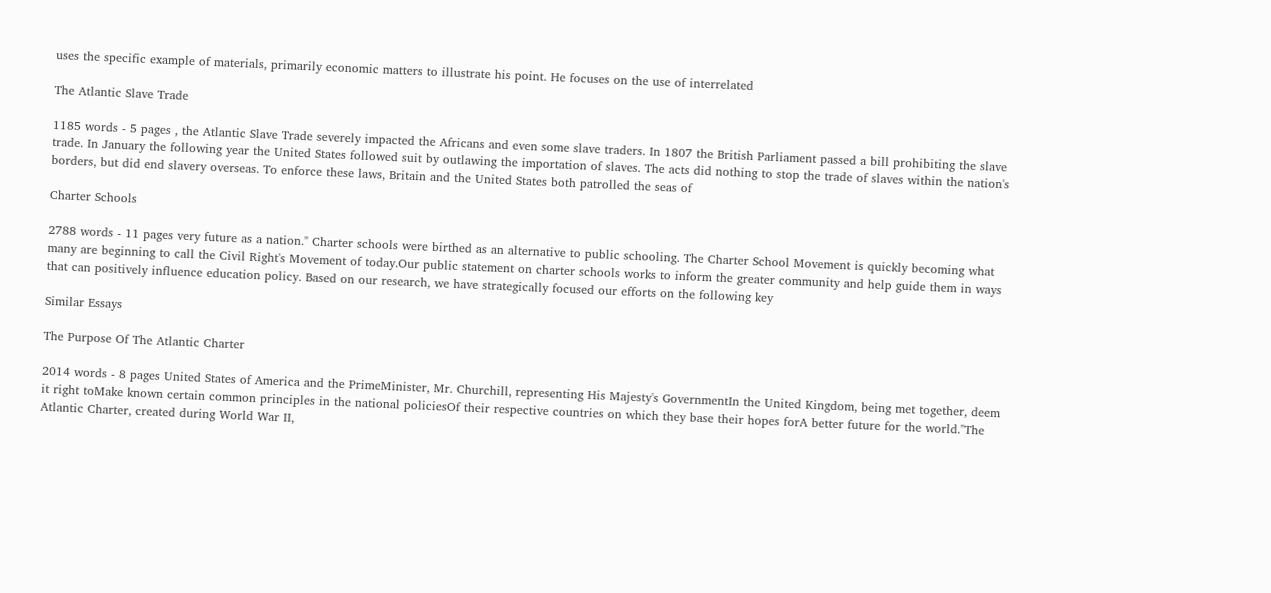uses the specific example of materials, primarily economic matters to illustrate his point. He focuses on the use of interrelated

The Atlantic Slave Trade

1185 words - 5 pages , the Atlantic Slave Trade severely impacted the Africans and even some slave traders. In 1807 the British Parliament passed a bill prohibiting the slave trade. In January the following year the United States followed suit by outlawing the importation of slaves. The acts did nothing to stop the trade of slaves within the nation's borders, but did end slavery overseas. To enforce these laws, Britain and the United States both patrolled the seas of

Charter Schools

2788 words - 11 pages very future as a nation." Charter schools were birthed as an alternative to public schooling. The Charter School Movement is quickly becoming what many are beginning to call the Civil Right's Movement of today.Our public statement on charter schools works to inform the greater community and help guide them in ways that can positively influence education policy. Based on our research, we have strategically focused our efforts on the following key

Similar Essays

The Purpose Of The Atlantic Charter

2014 words - 8 pages United States of America and the PrimeMinister, Mr. Churchill, representing His Majesty's GovernmentIn the United Kingdom, being met together, deem it right toMake known certain common principles in the national policiesOf their respective countries on which they base their hopes forA better future for the world."The Atlantic Charter, created during World War II,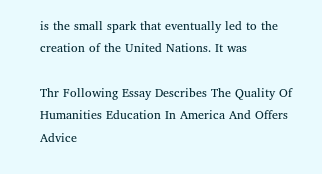is the small spark that eventually led to the creation of the United Nations. It was

Thr Following Essay Describes The Quality Of Humanities Education In America And Offers Advice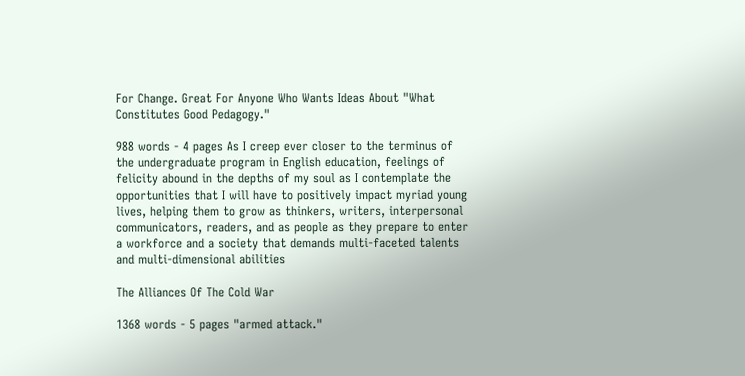For Change. Great For Anyone Who Wants Ideas About "What Constitutes Good Pedagogy."

988 words - 4 pages As I creep ever closer to the terminus of the undergraduate program in English education, feelings of felicity abound in the depths of my soul as I contemplate the opportunities that I will have to positively impact myriad young lives, helping them to grow as thinkers, writers, interpersonal communicators, readers, and as people as they prepare to enter a workforce and a society that demands multi-faceted talents and multi-dimensional abilities

The Alliances Of The Cold War

1368 words - 5 pages "armed attack."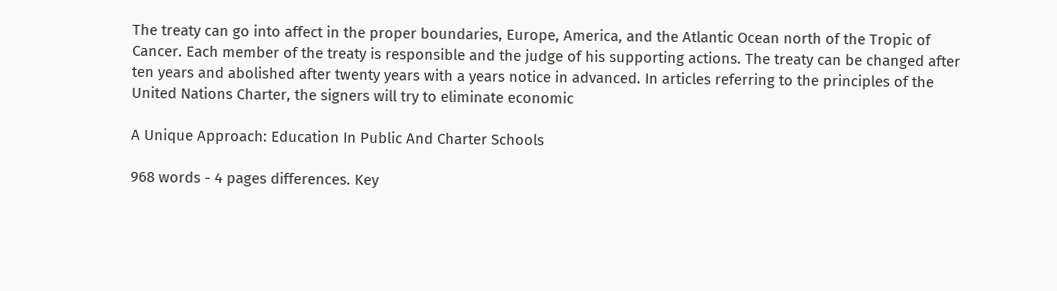The treaty can go into affect in the proper boundaries, Europe, America, and the Atlantic Ocean north of the Tropic of Cancer. Each member of the treaty is responsible and the judge of his supporting actions. The treaty can be changed after ten years and abolished after twenty years with a years notice in advanced. In articles referring to the principles of the United Nations Charter, the signers will try to eliminate economic

A Unique Approach: Education In Public And Charter Schools

968 words - 4 pages differences. Key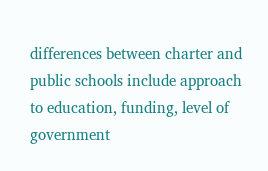differences between charter and public schools include approach to education, funding, level of government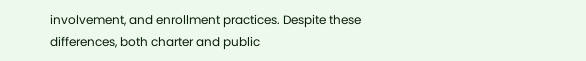involvement, and enrollment practices. Despite these differences, both charter and public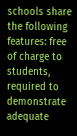schools share the following features: free of charge to students, required to demonstrate adequate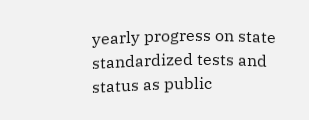yearly progress on state standardized tests and status as public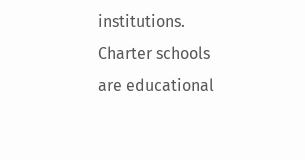institutions. Charter schools are educational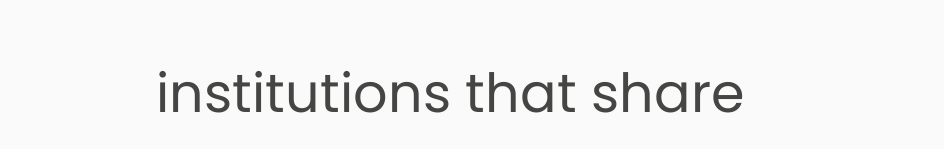institutions that share